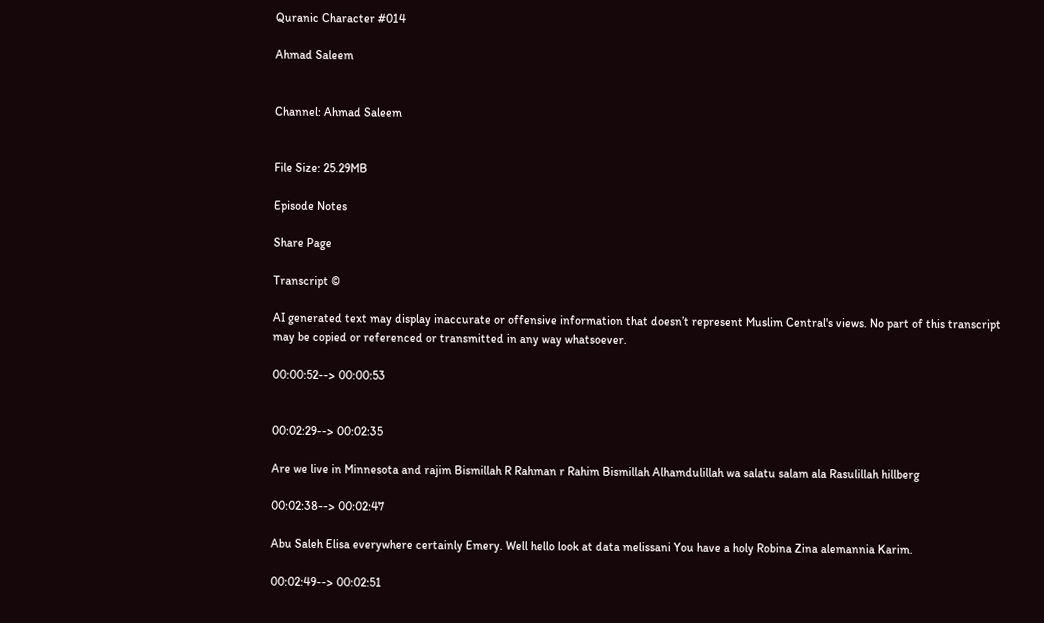Quranic Character #014

Ahmad Saleem


Channel: Ahmad Saleem


File Size: 25.29MB

Episode Notes

Share Page

Transcript ©

AI generated text may display inaccurate or offensive information that doesn’t represent Muslim Central's views. No part of this transcript may be copied or referenced or transmitted in any way whatsoever.

00:00:52--> 00:00:53


00:02:29--> 00:02:35

Are we live in Minnesota and rajim Bismillah R Rahman r Rahim Bismillah Alhamdulillah wa salatu salam ala Rasulillah hillberg

00:02:38--> 00:02:47

Abu Saleh Elisa everywhere certainly Emery. Well hello look at data melissani You have a holy Robina Zina alemannia Karim.

00:02:49--> 00:02:51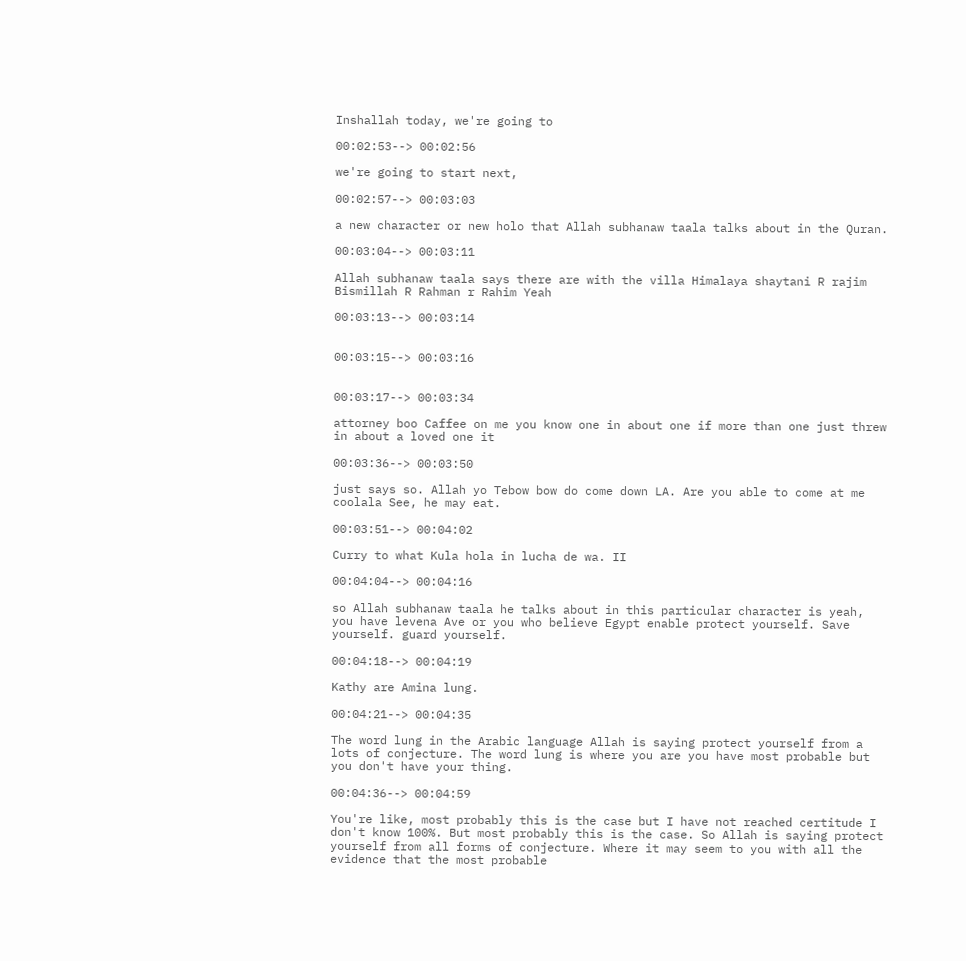Inshallah today, we're going to

00:02:53--> 00:02:56

we're going to start next,

00:02:57--> 00:03:03

a new character or new holo that Allah subhanaw taala talks about in the Quran.

00:03:04--> 00:03:11

Allah subhanaw taala says there are with the villa Himalaya shaytani R rajim Bismillah R Rahman r Rahim Yeah

00:03:13--> 00:03:14


00:03:15--> 00:03:16


00:03:17--> 00:03:34

attorney boo Caffee on me you know one in about one if more than one just threw in about a loved one it

00:03:36--> 00:03:50

just says so. Allah yo Tebow bow do come down LA. Are you able to come at me coolala See, he may eat.

00:03:51--> 00:04:02

Curry to what Kula hola in lucha de wa. II

00:04:04--> 00:04:16

so Allah subhanaw taala he talks about in this particular character is yeah, you have levena Ave or you who believe Egypt enable protect yourself. Save yourself. guard yourself.

00:04:18--> 00:04:19

Kathy are Amina lung.

00:04:21--> 00:04:35

The word lung in the Arabic language Allah is saying protect yourself from a lots of conjecture. The word lung is where you are you have most probable but you don't have your thing.

00:04:36--> 00:04:59

You're like, most probably this is the case but I have not reached certitude I don't know 100%. But most probably this is the case. So Allah is saying protect yourself from all forms of conjecture. Where it may seem to you with all the evidence that the most probable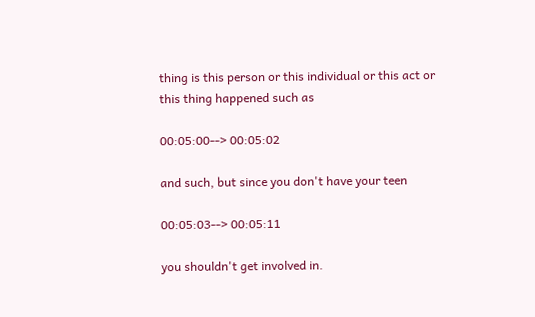thing is this person or this individual or this act or this thing happened such as

00:05:00--> 00:05:02

and such, but since you don't have your teen

00:05:03--> 00:05:11

you shouldn't get involved in.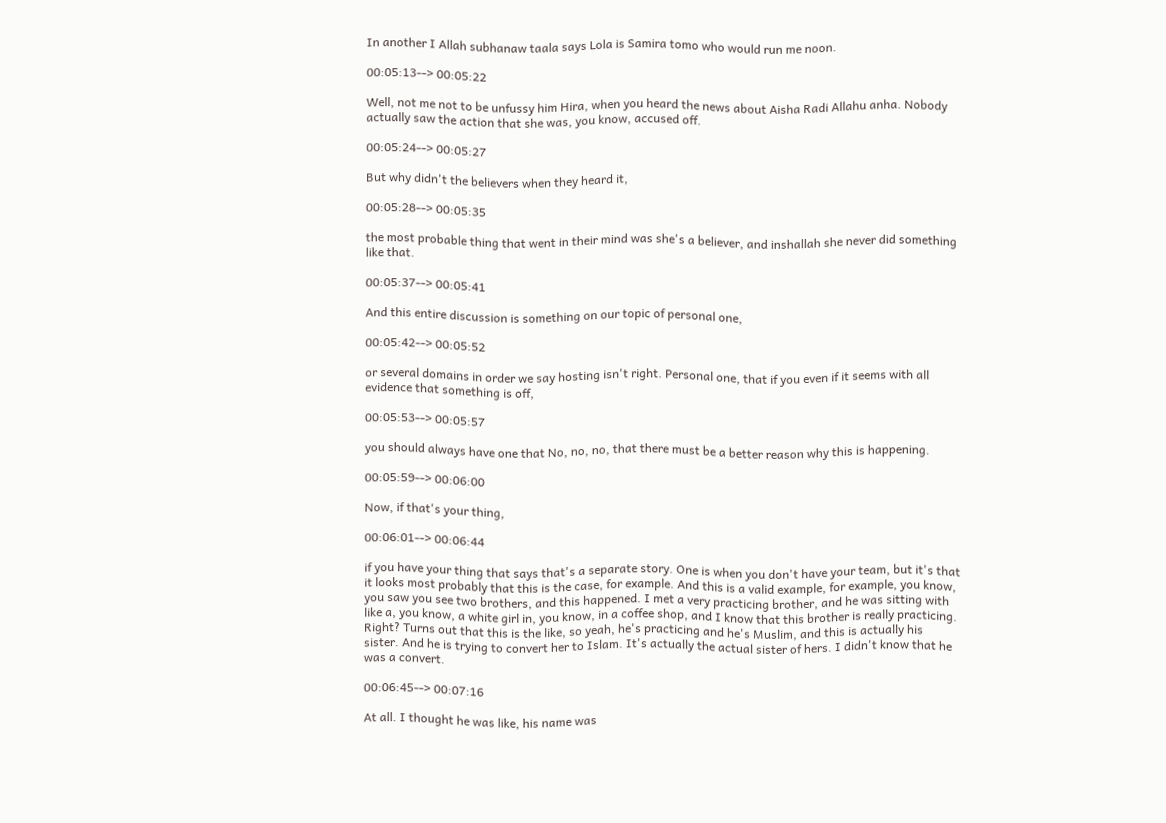In another I Allah subhanaw taala says Lola is Samira tomo who would run me noon.

00:05:13--> 00:05:22

Well, not me not to be unfussy him Hira, when you heard the news about Aisha Radi Allahu anha. Nobody actually saw the action that she was, you know, accused off.

00:05:24--> 00:05:27

But why didn't the believers when they heard it,

00:05:28--> 00:05:35

the most probable thing that went in their mind was she's a believer, and inshallah she never did something like that.

00:05:37--> 00:05:41

And this entire discussion is something on our topic of personal one,

00:05:42--> 00:05:52

or several domains in order we say hosting isn't right. Personal one, that if you even if it seems with all evidence that something is off,

00:05:53--> 00:05:57

you should always have one that No, no, no, that there must be a better reason why this is happening.

00:05:59--> 00:06:00

Now, if that's your thing,

00:06:01--> 00:06:44

if you have your thing that says that's a separate story. One is when you don't have your team, but it's that it looks most probably that this is the case, for example. And this is a valid example, for example, you know, you saw you see two brothers, and this happened. I met a very practicing brother, and he was sitting with like a, you know, a white girl in, you know, in a coffee shop, and I know that this brother is really practicing. Right? Turns out that this is the like, so yeah, he's practicing and he's Muslim, and this is actually his sister. And he is trying to convert her to Islam. It's actually the actual sister of hers. I didn't know that he was a convert.

00:06:45--> 00:07:16

At all. I thought he was like, his name was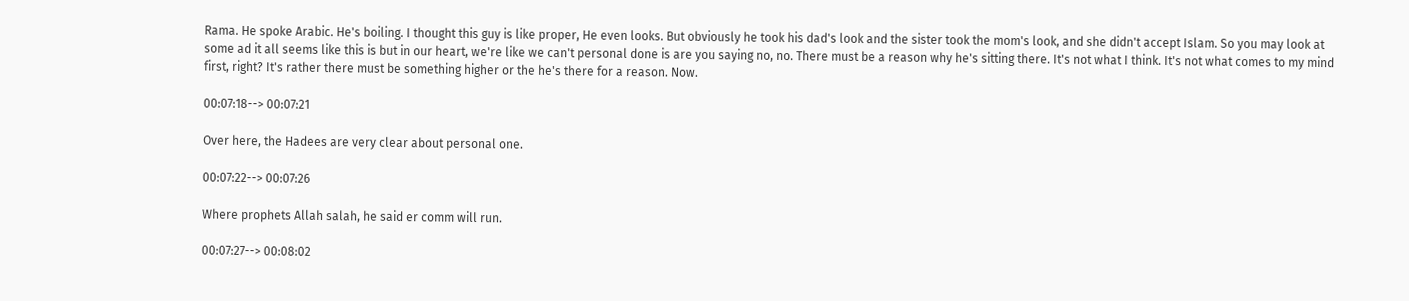Rama. He spoke Arabic. He's boiling. I thought this guy is like proper, He even looks. But obviously he took his dad's look and the sister took the mom's look, and she didn't accept Islam. So you may look at some ad it all seems like this is but in our heart, we're like we can't personal done is are you saying no, no. There must be a reason why he's sitting there. It's not what I think. It's not what comes to my mind first, right? It's rather there must be something higher or the he's there for a reason. Now.

00:07:18--> 00:07:21

Over here, the Hadees are very clear about personal one.

00:07:22--> 00:07:26

Where prophets Allah salah, he said er comm will run.

00:07:27--> 00:08:02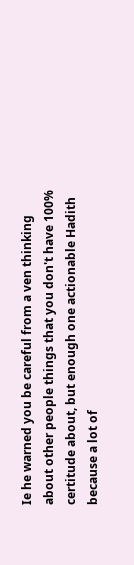Ie he warned you be careful from a ven thinking about other people things that you don't have 100% certitude about, but enough one actionable Hadith because a lot of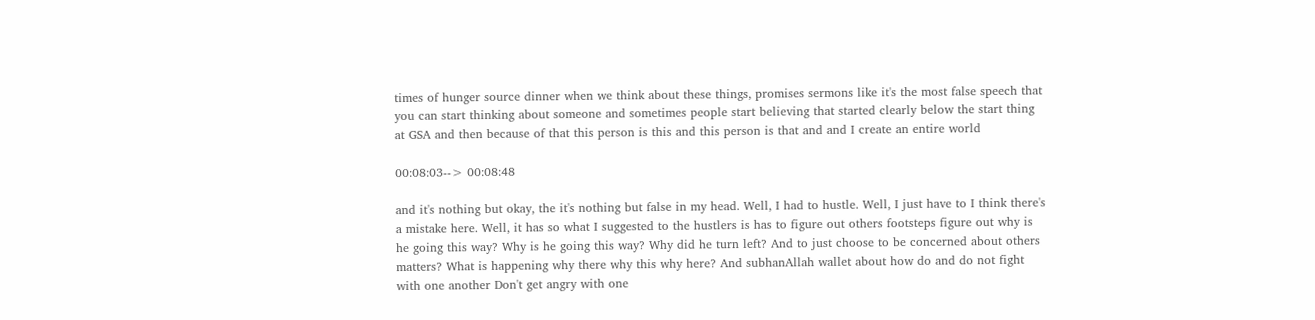times of hunger source dinner when we think about these things, promises sermons like it's the most false speech that you can start thinking about someone and sometimes people start believing that started clearly below the start thing at GSA and then because of that this person is this and this person is that and and I create an entire world

00:08:03--> 00:08:48

and it's nothing but okay, the it's nothing but false in my head. Well, I had to hustle. Well, I just have to I think there's a mistake here. Well, it has so what I suggested to the hustlers is has to figure out others footsteps figure out why is he going this way? Why is he going this way? Why did he turn left? And to just choose to be concerned about others matters? What is happening why there why this why here? And subhanAllah wallet about how do and do not fight with one another Don't get angry with one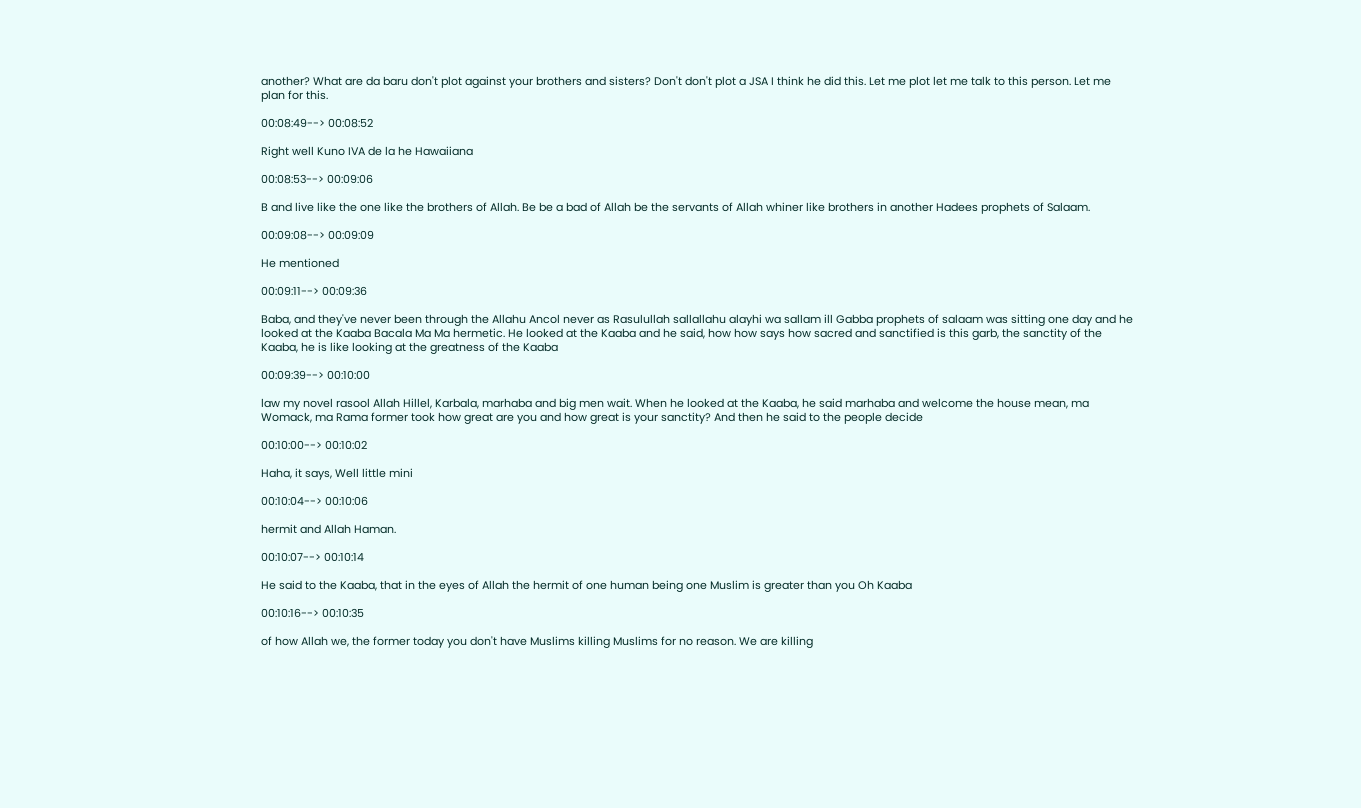another? What are da baru don't plot against your brothers and sisters? Don't don't plot a JSA I think he did this. Let me plot let me talk to this person. Let me plan for this.

00:08:49--> 00:08:52

Right well Kuno IVA de la he Hawaiiana

00:08:53--> 00:09:06

B and live like the one like the brothers of Allah. Be be a bad of Allah be the servants of Allah whiner like brothers in another Hadees prophets of Salaam.

00:09:08--> 00:09:09

He mentioned

00:09:11--> 00:09:36

Baba, and they've never been through the Allahu Ancol never as Rasulullah sallallahu alayhi wa sallam ill Gabba prophets of salaam was sitting one day and he looked at the Kaaba Bacala Ma Ma hermetic. He looked at the Kaaba and he said, how how says how sacred and sanctified is this garb, the sanctity of the Kaaba, he is like looking at the greatness of the Kaaba

00:09:39--> 00:10:00

law my novel rasool Allah Hillel, Karbala, marhaba and big men wait. When he looked at the Kaaba, he said marhaba and welcome the house mean, ma Womack, ma Rama former took how great are you and how great is your sanctity? And then he said to the people decide

00:10:00--> 00:10:02

Haha, it says, Well little mini

00:10:04--> 00:10:06

hermit and Allah Haman.

00:10:07--> 00:10:14

He said to the Kaaba, that in the eyes of Allah the hermit of one human being one Muslim is greater than you Oh Kaaba

00:10:16--> 00:10:35

of how Allah we, the former today you don't have Muslims killing Muslims for no reason. We are killing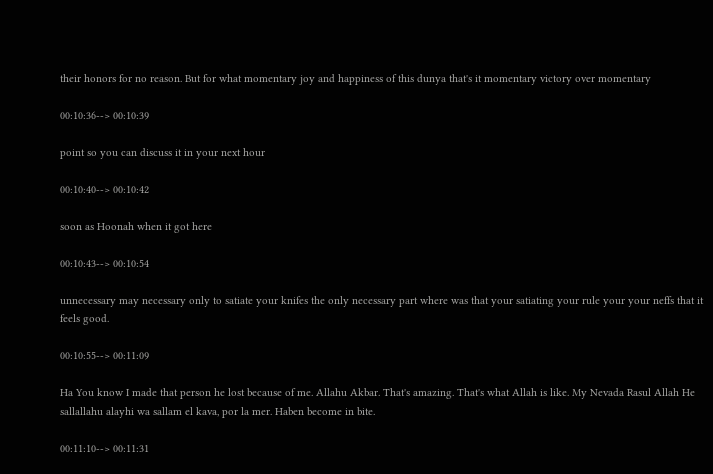their honors for no reason. But for what momentary joy and happiness of this dunya that's it momentary victory over momentary

00:10:36--> 00:10:39

point so you can discuss it in your next hour

00:10:40--> 00:10:42

soon as Hoonah when it got here

00:10:43--> 00:10:54

unnecessary may necessary only to satiate your knifes the only necessary part where was that your satiating your rule your your neffs that it feels good.

00:10:55--> 00:11:09

Ha You know I made that person he lost because of me. Allahu Akbar. That's amazing. That's what Allah is like. My Nevada Rasul Allah He sallallahu alayhi wa sallam el kava, por la mer. Haben become in bite.

00:11:10--> 00:11:31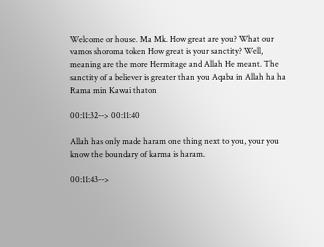Welcome or house. Ma Mk. How great are you? What our vamos shoroma token How great is your sanctity? Well, meaning are the more Hermitage and Allah He meant. The sanctity of a believer is greater than you Aqaba in Allah ha ha Rama min Kawai thaton

00:11:32--> 00:11:40

Allah has only made haram one thing next to you, your you know the boundary of karma is haram.

00:11:43-->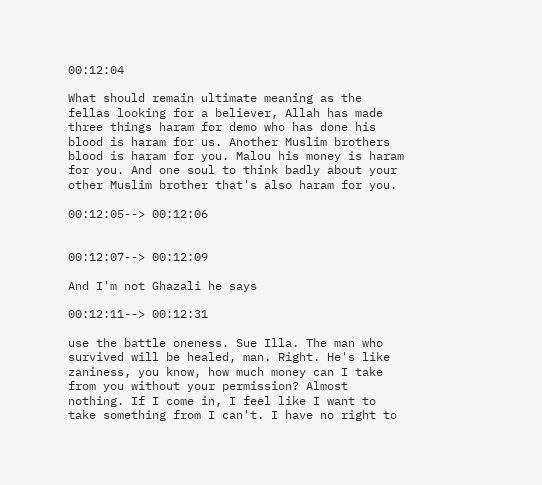00:12:04

What should remain ultimate meaning as the fellas looking for a believer, Allah has made three things haram for demo who has done his blood is haram for us. Another Muslim brothers blood is haram for you. Malou his money is haram for you. And one soul to think badly about your other Muslim brother that's also haram for you.

00:12:05--> 00:12:06


00:12:07--> 00:12:09

And I'm not Ghazali he says

00:12:11--> 00:12:31

use the battle oneness. Sue Illa. The man who survived will be healed, man. Right. He's like zaniness, you know, how much money can I take from you without your permission? Almost nothing. If I come in, I feel like I want to take something from I can't. I have no right to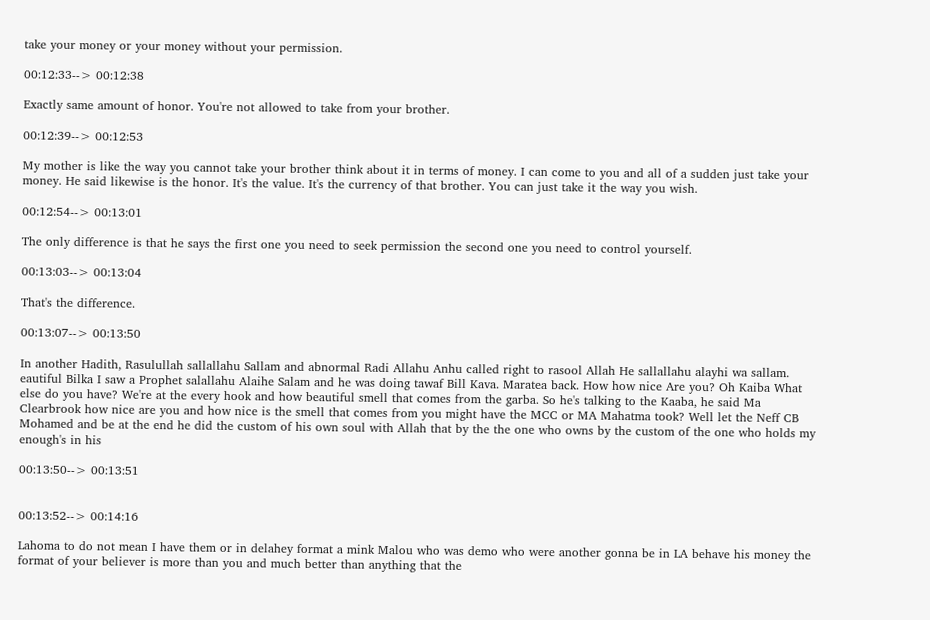take your money or your money without your permission.

00:12:33--> 00:12:38

Exactly same amount of honor. You're not allowed to take from your brother.

00:12:39--> 00:12:53

My mother is like the way you cannot take your brother think about it in terms of money. I can come to you and all of a sudden just take your money. He said likewise is the honor. It's the value. It's the currency of that brother. You can just take it the way you wish.

00:12:54--> 00:13:01

The only difference is that he says the first one you need to seek permission the second one you need to control yourself.

00:13:03--> 00:13:04

That's the difference.

00:13:07--> 00:13:50

In another Hadith, Rasulullah sallallahu Sallam and abnormal Radi Allahu Anhu called right to rasool Allah He sallallahu alayhi wa sallam. eautiful Bilka I saw a Prophet salallahu Alaihe Salam and he was doing tawaf Bill Kava. Maratea back. How how nice Are you? Oh Kaiba What else do you have? We're at the every hook and how beautiful smell that comes from the garba. So he's talking to the Kaaba, he said Ma Clearbrook how nice are you and how nice is the smell that comes from you might have the MCC or MA Mahatma took? Well let the Neff CB Mohamed and be at the end he did the custom of his own soul with Allah that by the the one who owns by the custom of the one who holds my enough's in his

00:13:50--> 00:13:51


00:13:52--> 00:14:16

Lahoma to do not mean I have them or in delahey format a mink Malou who was demo who were another gonna be in LA behave his money the format of your believer is more than you and much better than anything that the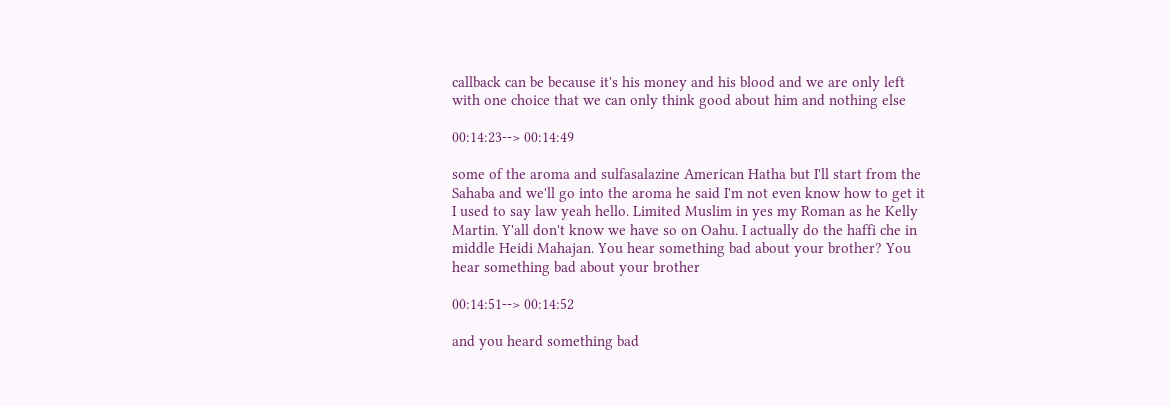callback can be because it's his money and his blood and we are only left with one choice that we can only think good about him and nothing else

00:14:23--> 00:14:49

some of the aroma and sulfasalazine American Hatha but I'll start from the Sahaba and we'll go into the aroma he said I'm not even know how to get it I used to say law yeah hello. Limited Muslim in yes my Roman as he Kelly Martin. Y'all don't know we have so on Oahu. I actually do the haffi che in middle Heidi Mahajan. You hear something bad about your brother? You hear something bad about your brother

00:14:51--> 00:14:52

and you heard something bad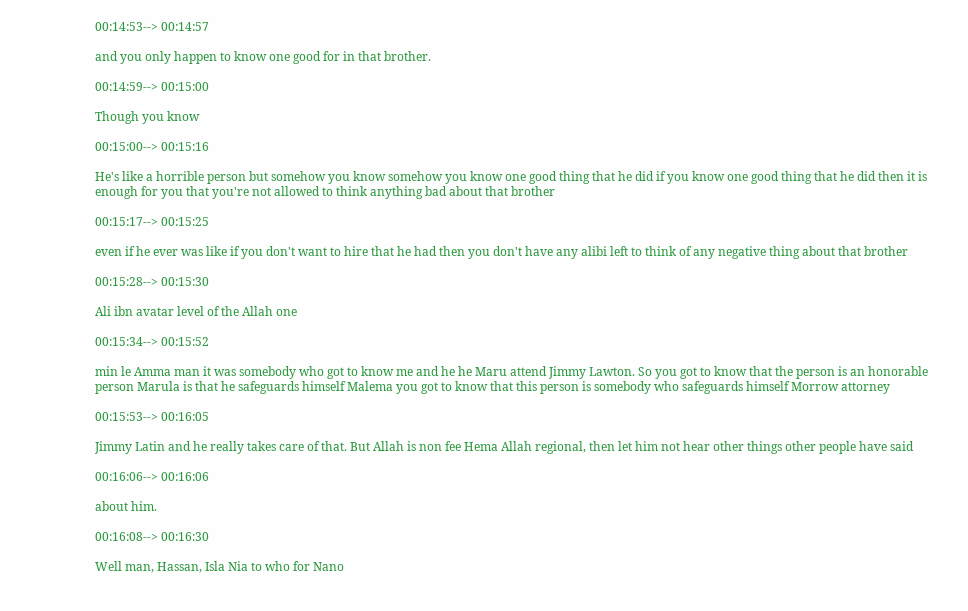00:14:53--> 00:14:57

and you only happen to know one good for in that brother.

00:14:59--> 00:15:00

Though you know

00:15:00--> 00:15:16

He's like a horrible person but somehow you know somehow you know one good thing that he did if you know one good thing that he did then it is enough for you that you're not allowed to think anything bad about that brother

00:15:17--> 00:15:25

even if he ever was like if you don't want to hire that he had then you don't have any alibi left to think of any negative thing about that brother

00:15:28--> 00:15:30

Ali ibn avatar level of the Allah one

00:15:34--> 00:15:52

min le Amma man it was somebody who got to know me and he he Maru attend Jimmy Lawton. So you got to know that the person is an honorable person Marula is that he safeguards himself Malema you got to know that this person is somebody who safeguards himself Morrow attorney

00:15:53--> 00:16:05

Jimmy Latin and he really takes care of that. But Allah is non fee Hema Allah regional, then let him not hear other things other people have said

00:16:06--> 00:16:06

about him.

00:16:08--> 00:16:30

Well man, Hassan, Isla Nia to who for Nano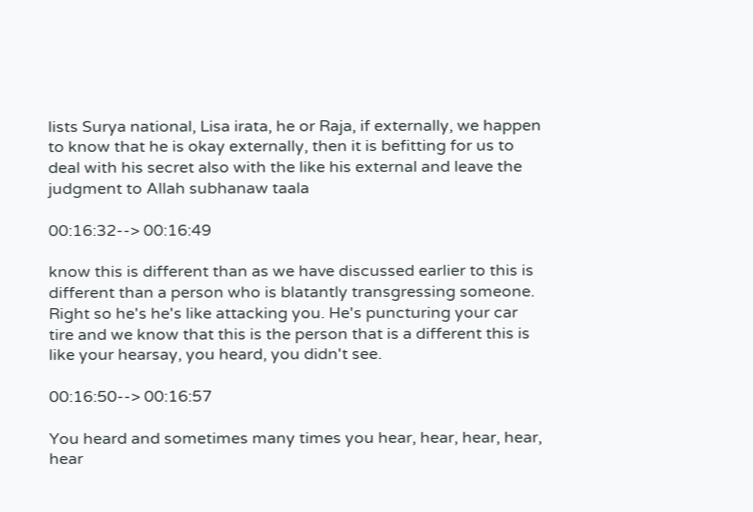lists Surya national, Lisa irata, he or Raja, if externally, we happen to know that he is okay externally, then it is befitting for us to deal with his secret also with the like his external and leave the judgment to Allah subhanaw taala

00:16:32--> 00:16:49

know this is different than as we have discussed earlier to this is different than a person who is blatantly transgressing someone. Right so he's he's like attacking you. He's puncturing your car tire and we know that this is the person that is a different this is like your hearsay, you heard, you didn't see.

00:16:50--> 00:16:57

You heard and sometimes many times you hear, hear, hear, hear, hear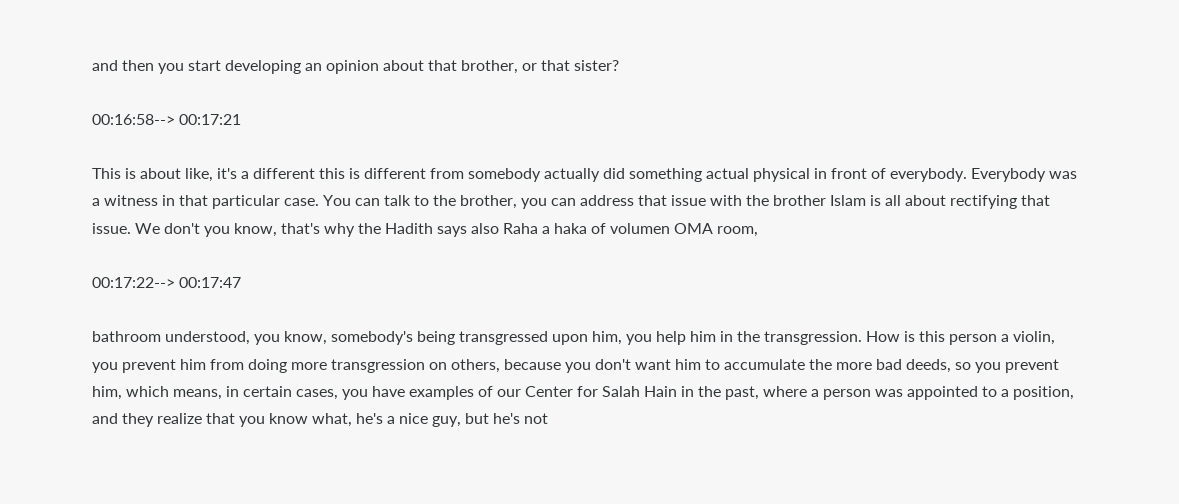and then you start developing an opinion about that brother, or that sister?

00:16:58--> 00:17:21

This is about like, it's a different this is different from somebody actually did something actual physical in front of everybody. Everybody was a witness in that particular case. You can talk to the brother, you can address that issue with the brother Islam is all about rectifying that issue. We don't you know, that's why the Hadith says also Raha a haka of volumen OMA room,

00:17:22--> 00:17:47

bathroom understood, you know, somebody's being transgressed upon him, you help him in the transgression. How is this person a violin, you prevent him from doing more transgression on others, because you don't want him to accumulate the more bad deeds, so you prevent him, which means, in certain cases, you have examples of our Center for Salah Hain in the past, where a person was appointed to a position, and they realize that you know what, he's a nice guy, but he's not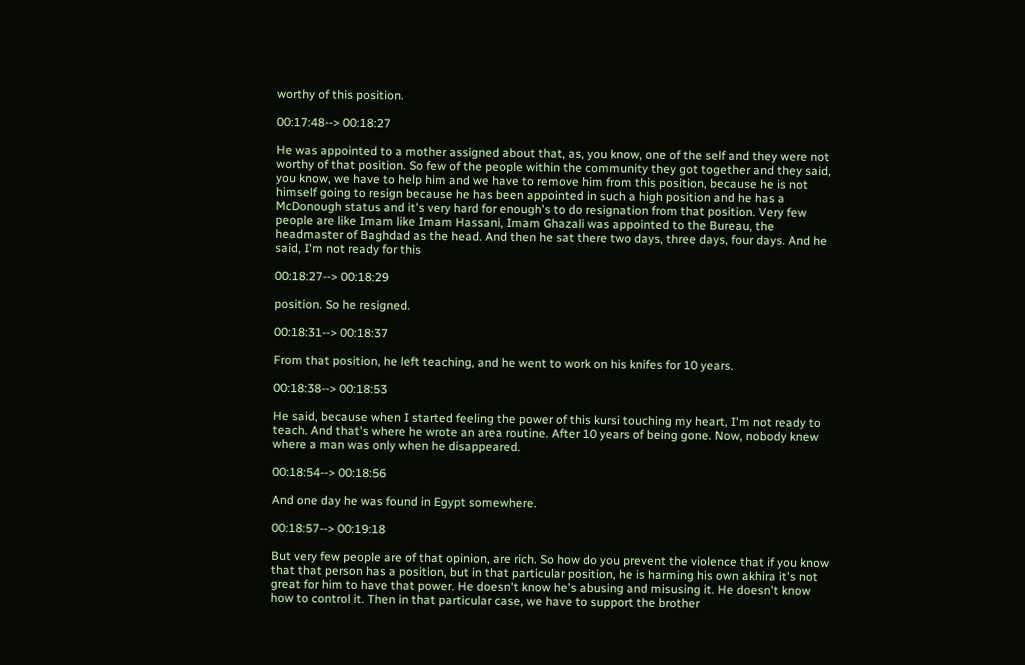worthy of this position.

00:17:48--> 00:18:27

He was appointed to a mother assigned about that, as, you know, one of the self and they were not worthy of that position. So few of the people within the community they got together and they said, you know, we have to help him and we have to remove him from this position, because he is not himself going to resign because he has been appointed in such a high position and he has a McDonough status and it's very hard for enough's to do resignation from that position. Very few people are like Imam like Imam Hassani, Imam Ghazali was appointed to the Bureau, the headmaster of Baghdad as the head. And then he sat there two days, three days, four days. And he said, I'm not ready for this

00:18:27--> 00:18:29

position. So he resigned.

00:18:31--> 00:18:37

From that position, he left teaching, and he went to work on his knifes for 10 years.

00:18:38--> 00:18:53

He said, because when I started feeling the power of this kursi touching my heart, I'm not ready to teach. And that's where he wrote an area routine. After 10 years of being gone. Now, nobody knew where a man was only when he disappeared.

00:18:54--> 00:18:56

And one day he was found in Egypt somewhere.

00:18:57--> 00:19:18

But very few people are of that opinion, are rich. So how do you prevent the violence that if you know that that person has a position, but in that particular position, he is harming his own akhira it's not great for him to have that power. He doesn't know he's abusing and misusing it. He doesn't know how to control it. Then in that particular case, we have to support the brother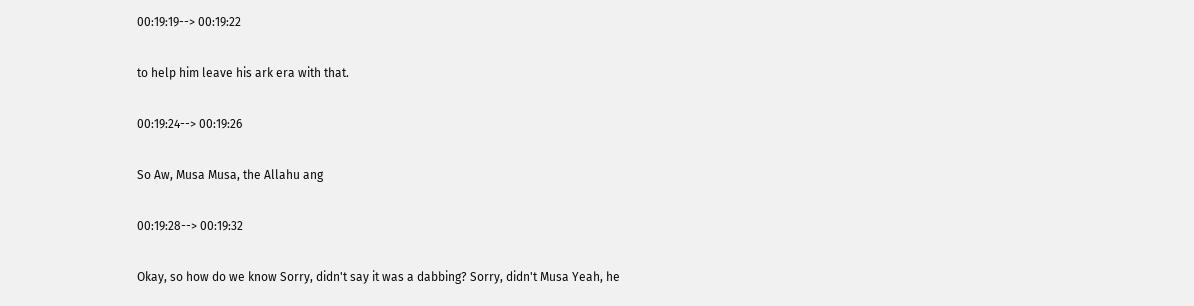00:19:19--> 00:19:22

to help him leave his ark era with that.

00:19:24--> 00:19:26

So Aw, Musa Musa, the Allahu ang

00:19:28--> 00:19:32

Okay, so how do we know Sorry, didn't say it was a dabbing? Sorry, didn't Musa Yeah, he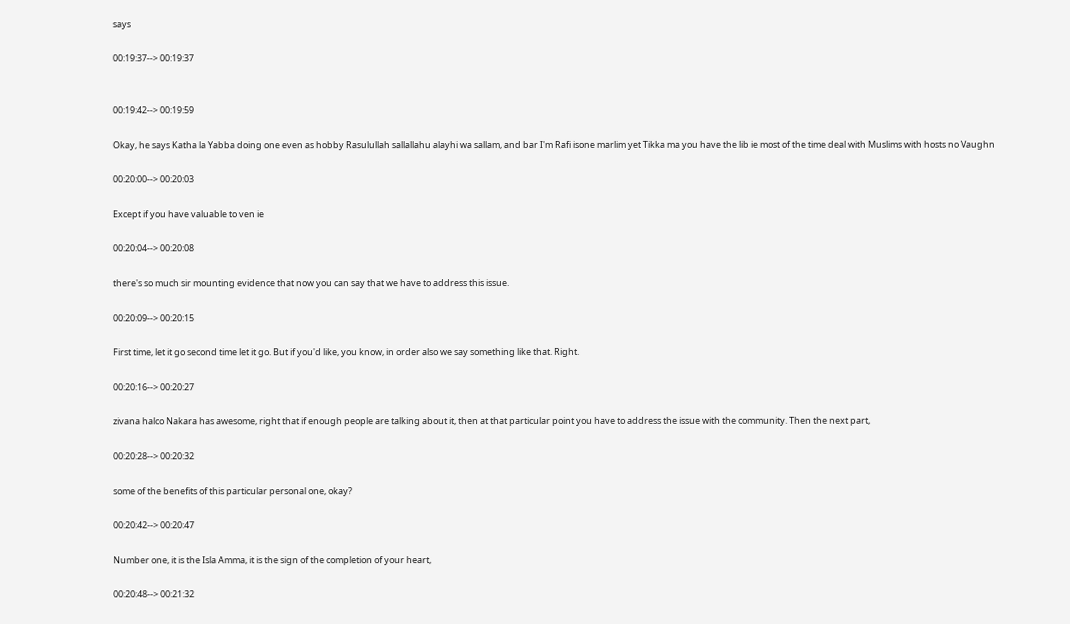says

00:19:37--> 00:19:37


00:19:42--> 00:19:59

Okay, he says Katha la Yabba doing one even as hobby Rasulullah sallallahu alayhi wa sallam, and bar I'm Rafi isone marlim yet Tikka ma you have the lib ie most of the time deal with Muslims with hosts no Vaughn

00:20:00--> 00:20:03

Except if you have valuable to ven ie

00:20:04--> 00:20:08

there's so much sir mounting evidence that now you can say that we have to address this issue.

00:20:09--> 00:20:15

First time, let it go second time let it go. But if you'd like, you know, in order also we say something like that. Right.

00:20:16--> 00:20:27

zivana halco Nakara has awesome, right that if enough people are talking about it, then at that particular point you have to address the issue with the community. Then the next part,

00:20:28--> 00:20:32

some of the benefits of this particular personal one, okay?

00:20:42--> 00:20:47

Number one, it is the Isla Amma, it is the sign of the completion of your heart,

00:20:48--> 00:21:32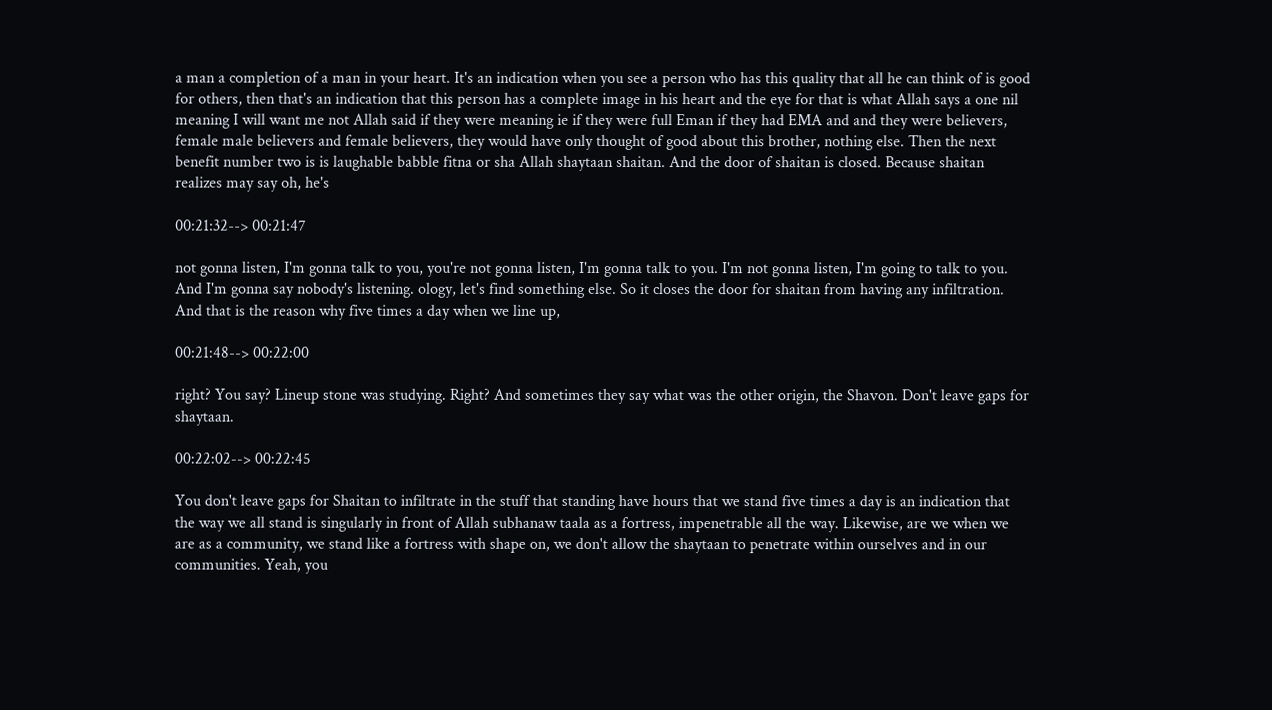a man a completion of a man in your heart. It's an indication when you see a person who has this quality that all he can think of is good for others, then that's an indication that this person has a complete image in his heart and the eye for that is what Allah says a one nil meaning I will want me not Allah said if they were meaning ie if they were full Eman if they had EMA and and they were believers, female male believers and female believers, they would have only thought of good about this brother, nothing else. Then the next benefit number two is is laughable babble fitna or sha Allah shaytaan shaitan. And the door of shaitan is closed. Because shaitan realizes may say oh, he's

00:21:32--> 00:21:47

not gonna listen, I'm gonna talk to you, you're not gonna listen, I'm gonna talk to you. I'm not gonna listen, I'm going to talk to you. And I'm gonna say nobody's listening. ology, let's find something else. So it closes the door for shaitan from having any infiltration. And that is the reason why five times a day when we line up,

00:21:48--> 00:22:00

right? You say? Lineup stone was studying. Right? And sometimes they say what was the other origin, the Shavon. Don't leave gaps for shaytaan.

00:22:02--> 00:22:45

You don't leave gaps for Shaitan to infiltrate in the stuff that standing have hours that we stand five times a day is an indication that the way we all stand is singularly in front of Allah subhanaw taala as a fortress, impenetrable all the way. Likewise, are we when we are as a community, we stand like a fortress with shape on, we don't allow the shaytaan to penetrate within ourselves and in our communities. Yeah, you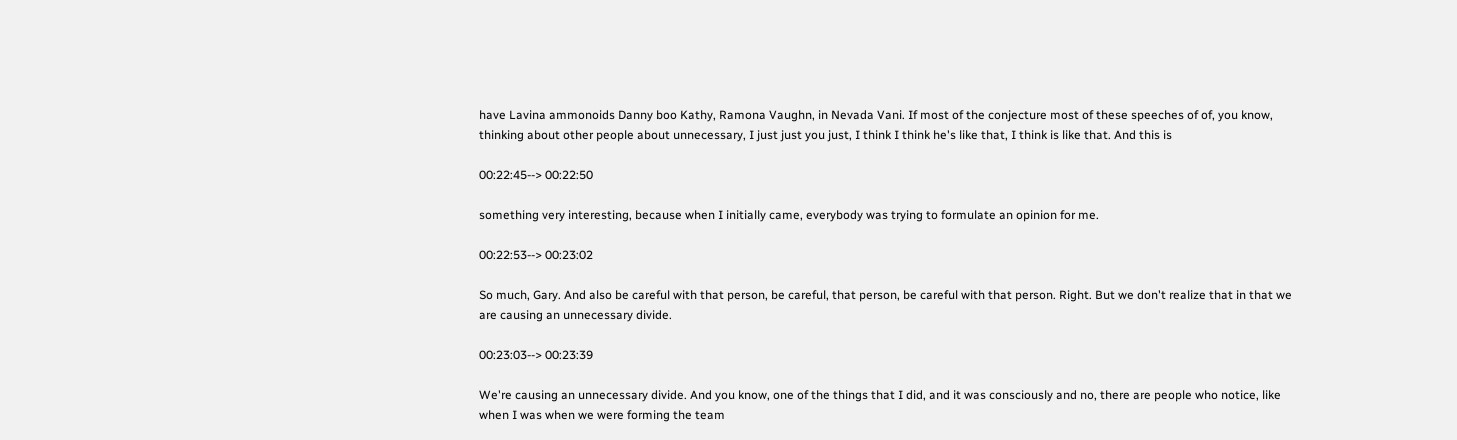have Lavina ammonoids Danny boo Kathy, Ramona Vaughn, in Nevada Vani. If most of the conjecture most of these speeches of of, you know, thinking about other people about unnecessary, I just just you just, I think I think he's like that, I think is like that. And this is

00:22:45--> 00:22:50

something very interesting, because when I initially came, everybody was trying to formulate an opinion for me.

00:22:53--> 00:23:02

So much, Gary. And also be careful with that person, be careful, that person, be careful with that person. Right. But we don't realize that in that we are causing an unnecessary divide.

00:23:03--> 00:23:39

We're causing an unnecessary divide. And you know, one of the things that I did, and it was consciously and no, there are people who notice, like when I was when we were forming the team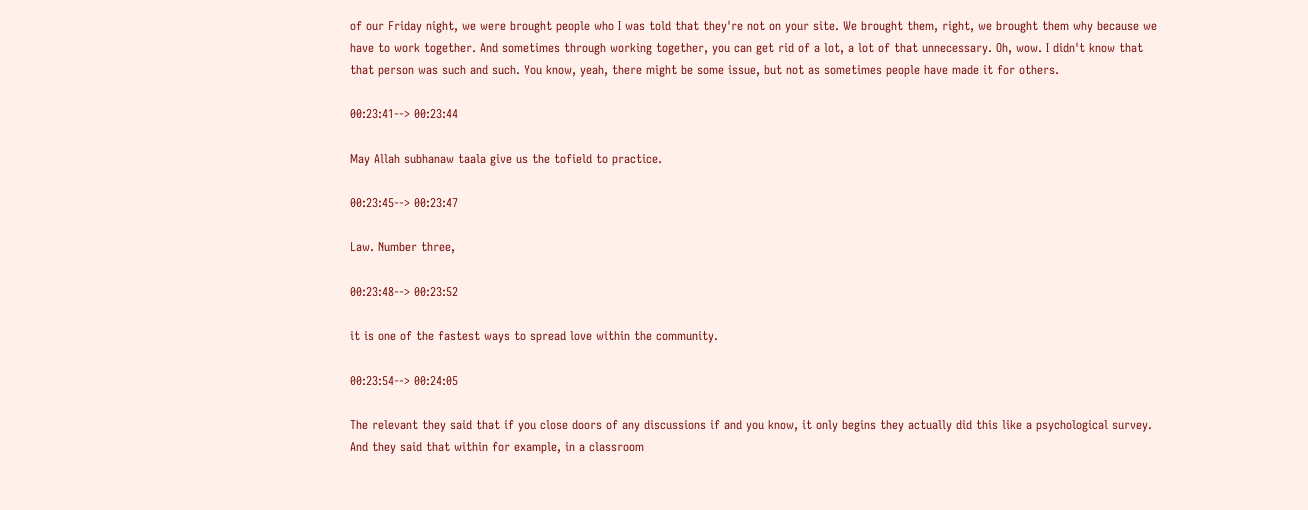of our Friday night, we were brought people who I was told that they're not on your site. We brought them, right, we brought them why because we have to work together. And sometimes through working together, you can get rid of a lot, a lot of that unnecessary. Oh, wow. I didn't know that that person was such and such. You know, yeah, there might be some issue, but not as sometimes people have made it for others.

00:23:41--> 00:23:44

May Allah subhanaw taala give us the tofield to practice.

00:23:45--> 00:23:47

Law. Number three,

00:23:48--> 00:23:52

it is one of the fastest ways to spread love within the community.

00:23:54--> 00:24:05

The relevant they said that if you close doors of any discussions if and you know, it only begins they actually did this like a psychological survey. And they said that within for example, in a classroom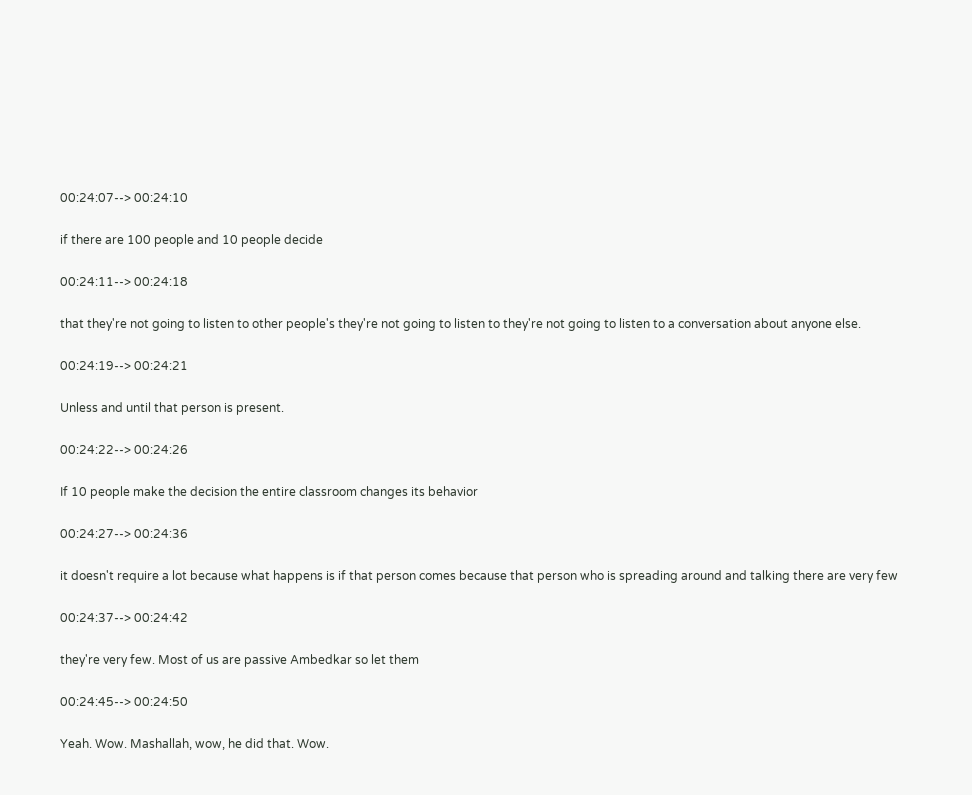00:24:07--> 00:24:10

if there are 100 people and 10 people decide

00:24:11--> 00:24:18

that they're not going to listen to other people's they're not going to listen to they're not going to listen to a conversation about anyone else.

00:24:19--> 00:24:21

Unless and until that person is present.

00:24:22--> 00:24:26

If 10 people make the decision the entire classroom changes its behavior

00:24:27--> 00:24:36

it doesn't require a lot because what happens is if that person comes because that person who is spreading around and talking there are very few

00:24:37--> 00:24:42

they're very few. Most of us are passive Ambedkar so let them

00:24:45--> 00:24:50

Yeah. Wow. Mashallah, wow, he did that. Wow.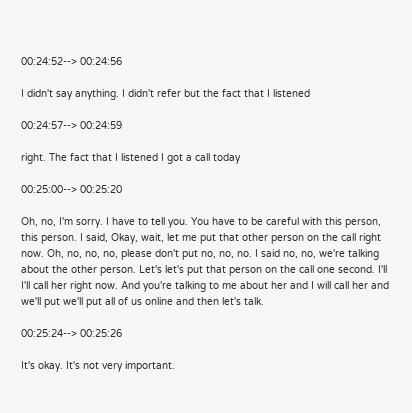00:24:52--> 00:24:56

I didn't say anything. I didn't refer but the fact that I listened

00:24:57--> 00:24:59

right. The fact that I listened I got a call today

00:25:00--> 00:25:20

Oh, no, I'm sorry. I have to tell you. You have to be careful with this person, this person. I said, Okay, wait, let me put that other person on the call right now. Oh, no, no, no, please don't put no, no, no. I said no, no, we're talking about the other person. Let's let's put that person on the call one second. I'll I'll call her right now. And you're talking to me about her and I will call her and we'll put we'll put all of us online and then let's talk.

00:25:24--> 00:25:26

It's okay. It's not very important.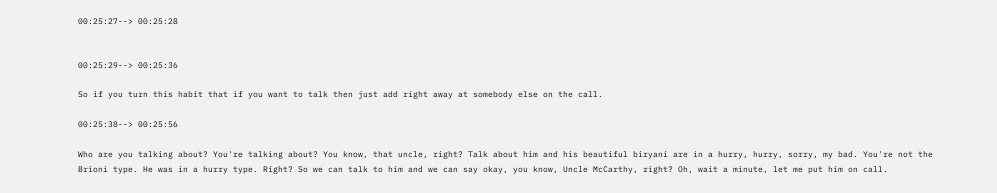00:25:27--> 00:25:28


00:25:29--> 00:25:36

So if you turn this habit that if you want to talk then just add right away at somebody else on the call.

00:25:38--> 00:25:56

Who are you talking about? You're talking about? You know, that uncle, right? Talk about him and his beautiful biryani are in a hurry, hurry, sorry, my bad. You're not the Brioni type. He was in a hurry type. Right? So we can talk to him and we can say okay, you know, Uncle McCarthy, right? Oh, wait a minute, let me put him on call.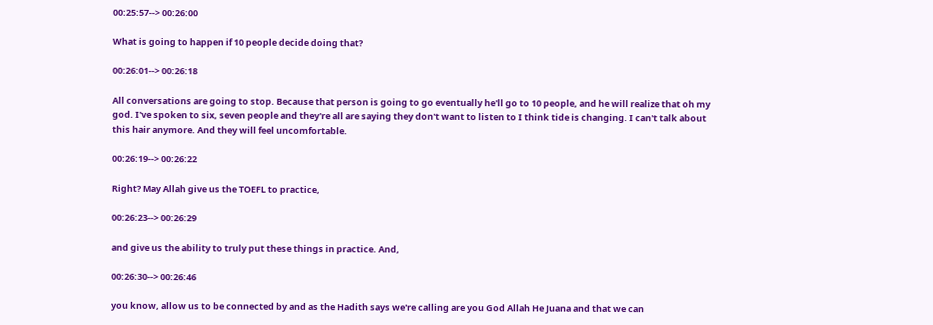00:25:57--> 00:26:00

What is going to happen if 10 people decide doing that?

00:26:01--> 00:26:18

All conversations are going to stop. Because that person is going to go eventually he'll go to 10 people, and he will realize that oh my god. I've spoken to six, seven people and they're all are saying they don't want to listen to I think tide is changing. I can't talk about this hair anymore. And they will feel uncomfortable.

00:26:19--> 00:26:22

Right? May Allah give us the TOEFL to practice,

00:26:23--> 00:26:29

and give us the ability to truly put these things in practice. And,

00:26:30--> 00:26:46

you know, allow us to be connected by and as the Hadith says we're calling are you God Allah He Juana and that we can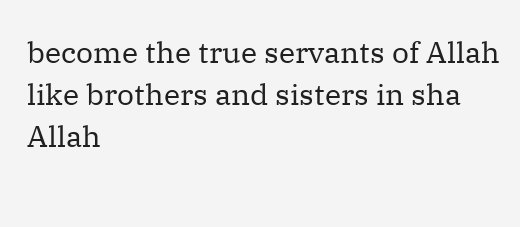become the true servants of Allah like brothers and sisters in sha Allah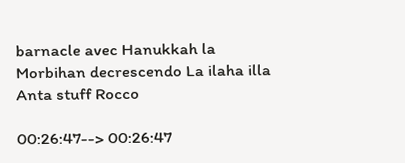barnacle avec Hanukkah la Morbihan decrescendo La ilaha illa Anta stuff Rocco

00:26:47--> 00:26:47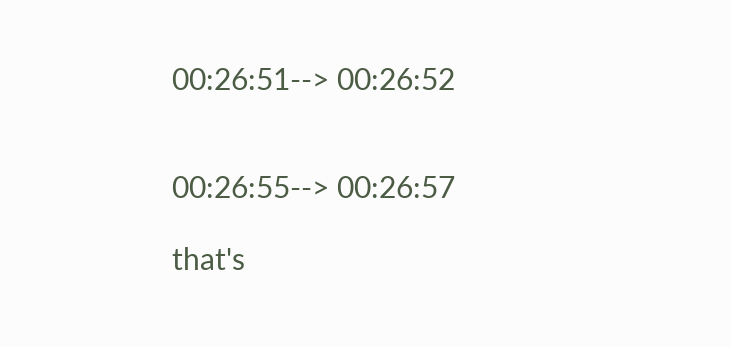00:26:51--> 00:26:52


00:26:55--> 00:26:57

that's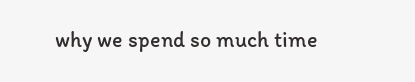why we spend so much time